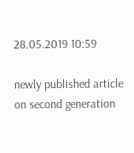28.05.2019 10:59

newly published article on second generation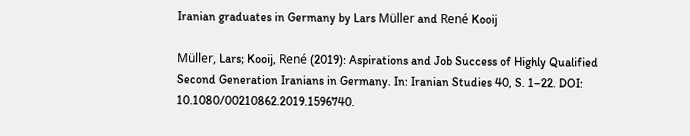Iranian graduates in Germany by Lars Müller and René Kooij

Müller, Lars; Kooij, René (2019): Aspirations and Job Success of Highly Qualified Second Generation Iranians in Germany. In: Iranian Studies 40, S. 1–22. DOI: 10.1080/00210862.2019.1596740.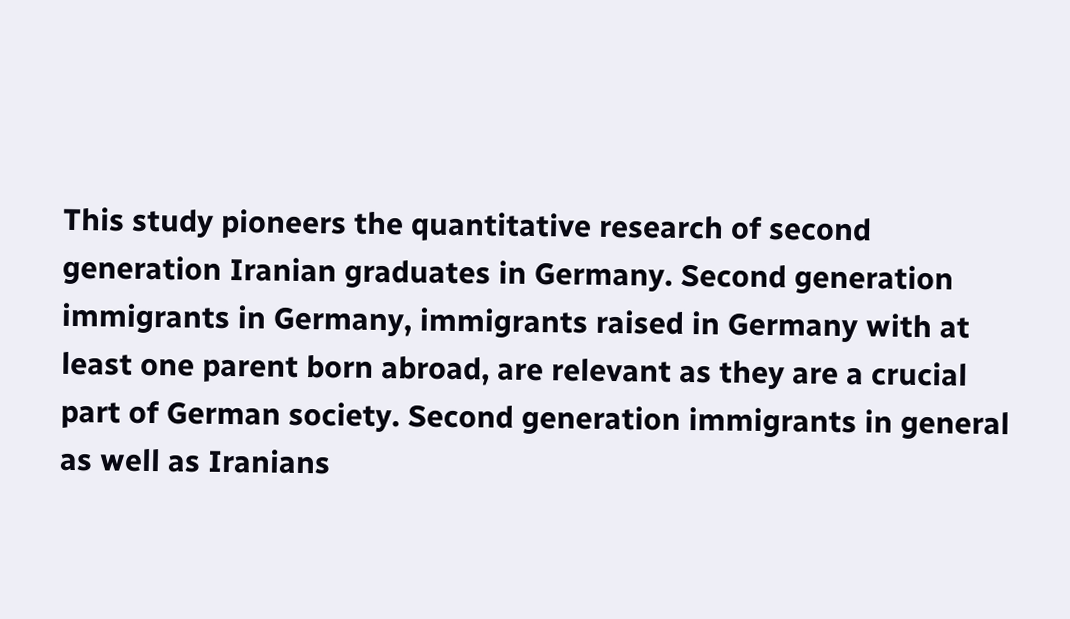This study pioneers the quantitative research of second generation Iranian graduates in Germany. Second generation immigrants in Germany, immigrants raised in Germany with at least one parent born abroad, are relevant as they are a crucial part of German society. Second generation immigrants in general as well as Iranians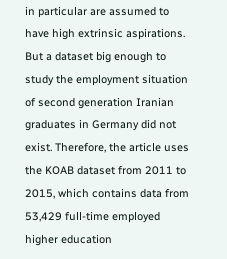in particular are assumed to have high extrinsic aspirations. But a dataset big enough to study the employment situation of second generation Iranian graduates in Germany did not exist. Therefore, the article uses the KOAB dataset from 2011 to 2015, which contains data from 53,429 full-time employed higher education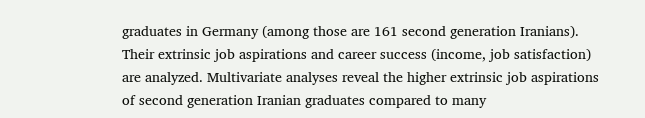graduates in Germany (among those are 161 second generation Iranians). Their extrinsic job aspirations and career success (income, job satisfaction) are analyzed. Multivariate analyses reveal the higher extrinsic job aspirations of second generation Iranian graduates compared to many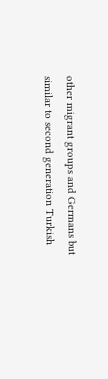other migrant groups and Germans but similar to second generation Turkish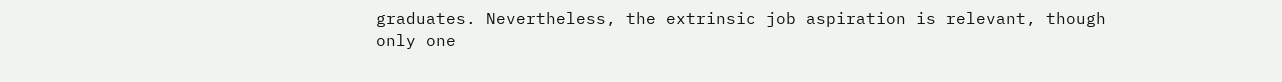graduates. Nevertheless, the extrinsic job aspiration is relevant, though only one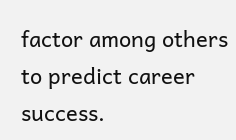factor among others to predict career success.